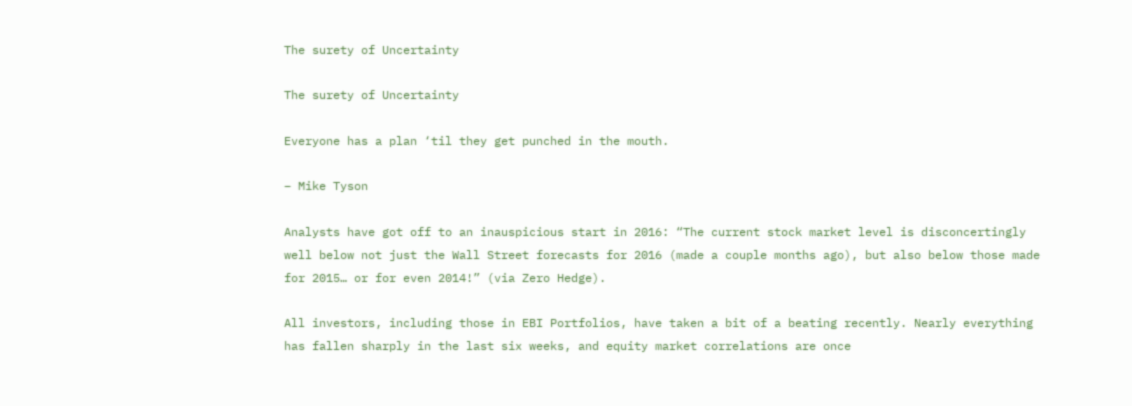The surety of Uncertainty

The surety of Uncertainty

Everyone has a plan ‘til they get punched in the mouth.

– Mike Tyson

Analysts have got off to an inauspicious start in 2016: “The current stock market level is disconcertingly well below not just the Wall Street forecasts for 2016 (made a couple months ago), but also below those made for 2015… or for even 2014!” (via Zero Hedge).

All investors, including those in EBI Portfolios, have taken a bit of a beating recently. Nearly everything has fallen sharply in the last six weeks, and equity market correlations are once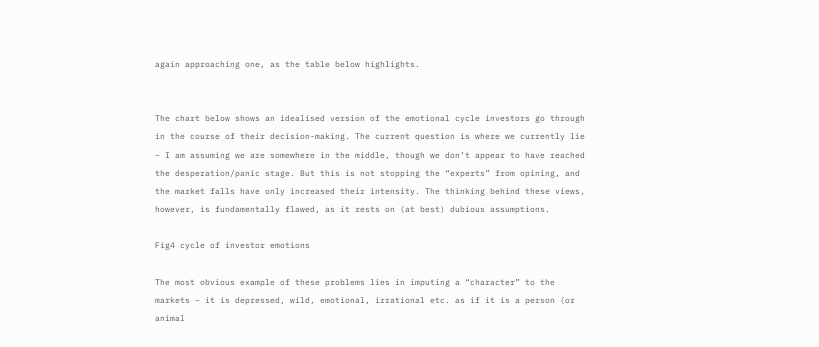again approaching one, as the table below highlights.


The chart below shows an idealised version of the emotional cycle investors go through in the course of their decision-making. The current question is where we currently lie – I am assuming we are somewhere in the middle, though we don’t appear to have reached the desperation/panic stage. But this is not stopping the “experts” from opining, and the market falls have only increased their intensity. The thinking behind these views, however, is fundamentally flawed, as it rests on (at best) dubious assumptions.

Fig4 cycle of investor emotions

The most obvious example of these problems lies in imputing a “character” to the markets – it is depressed, wild, emotional, irrational etc. as if it is a person (or animal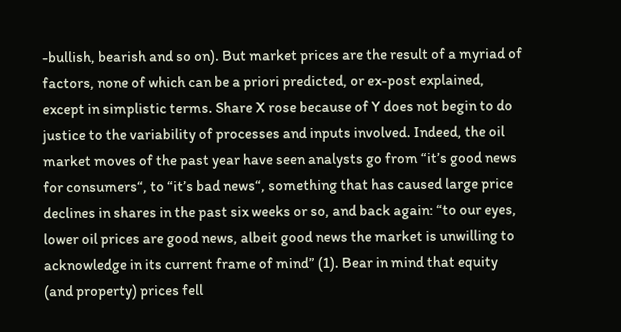-bullish, bearish and so on). But market prices are the result of a myriad of factors, none of which can be a priori predicted, or ex-post explained, except in simplistic terms. Share X rose because of Y does not begin to do justice to the variability of processes and inputs involved. Indeed, the oil market moves of the past year have seen analysts go from “it’s good news for consumers“, to “it’s bad news“, something that has caused large price declines in shares in the past six weeks or so, and back again: “to our eyes, lower oil prices are good news, albeit good news the market is unwilling to acknowledge in its current frame of mind” (1). Bear in mind that equity (and property) prices fell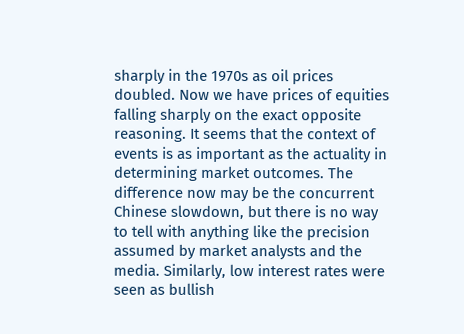sharply in the 1970s as oil prices doubled. Now we have prices of equities falling sharply on the exact opposite reasoning. It seems that the context of events is as important as the actuality in determining market outcomes. The difference now may be the concurrent Chinese slowdown, but there is no way to tell with anything like the precision assumed by market analysts and the media. Similarly, low interest rates were seen as bullish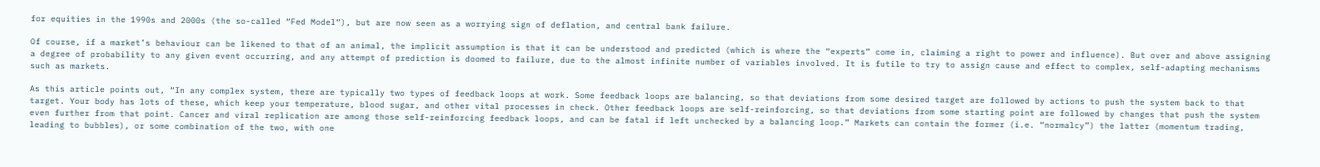for equities in the 1990s and 2000s (the so-called “Fed Model“), but are now seen as a worrying sign of deflation, and central bank failure.

Of course, if a market’s behaviour can be likened to that of an animal, the implicit assumption is that it can be understood and predicted (which is where the “experts” come in, claiming a right to power and influence). But over and above assigning a degree of probability to any given event occurring, and any attempt of prediction is doomed to failure, due to the almost infinite number of variables involved. It is futile to try to assign cause and effect to complex, self-adapting mechanisms such as markets.

As this article points out, “In any complex system, there are typically two types of feedback loops at work. Some feedback loops are balancing, so that deviations from some desired target are followed by actions to push the system back to that target. Your body has lots of these, which keep your temperature, blood sugar, and other vital processes in check. Other feedback loops are self-reinforcing, so that deviations from some starting point are followed by changes that push the system even further from that point. Cancer and viral replication are among those self-reinforcing feedback loops, and can be fatal if left unchecked by a balancing loop.” Markets can contain the former (i.e. “normalcy”) the latter (momentum trading, leading to bubbles), or some combination of the two, with one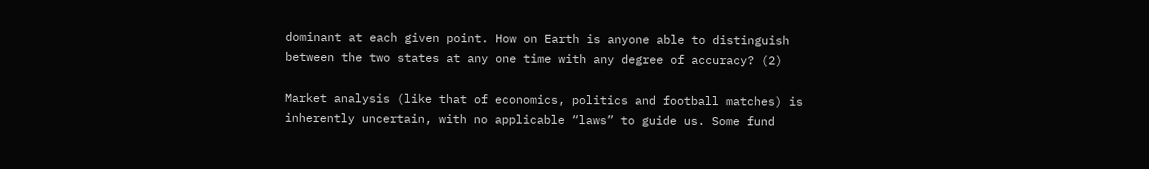dominant at each given point. How on Earth is anyone able to distinguish between the two states at any one time with any degree of accuracy? (2)

Market analysis (like that of economics, politics and football matches) is inherently uncertain, with no applicable “laws” to guide us. Some fund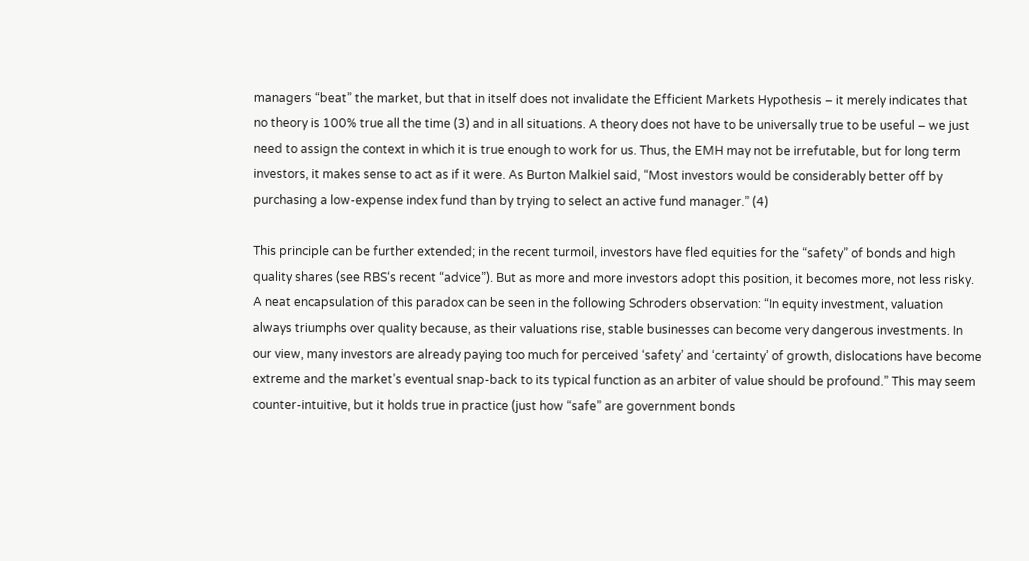managers “beat” the market, but that in itself does not invalidate the Efficient Markets Hypothesis – it merely indicates that no theory is 100% true all the time (3) and in all situations. A theory does not have to be universally true to be useful – we just need to assign the context in which it is true enough to work for us. Thus, the EMH may not be irrefutable, but for long term investors, it makes sense to act as if it were. As Burton Malkiel said, “Most investors would be considerably better off by purchasing a low-expense index fund than by trying to select an active fund manager.” (4)

This principle can be further extended; in the recent turmoil, investors have fled equities for the “safety” of bonds and high quality shares (see RBS‘s recent “advice”). But as more and more investors adopt this position, it becomes more, not less risky. A neat encapsulation of this paradox can be seen in the following Schroders observation: “In equity investment, valuation always triumphs over quality because, as their valuations rise, stable businesses can become very dangerous investments. In our view, many investors are already paying too much for perceived ‘safety’ and ‘certainty’ of growth, dislocations have become extreme and the market’s eventual snap-back to its typical function as an arbiter of value should be profound.” This may seem counter-intuitive, but it holds true in practice (just how “safe” are government bonds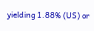yielding 1.88% (US) or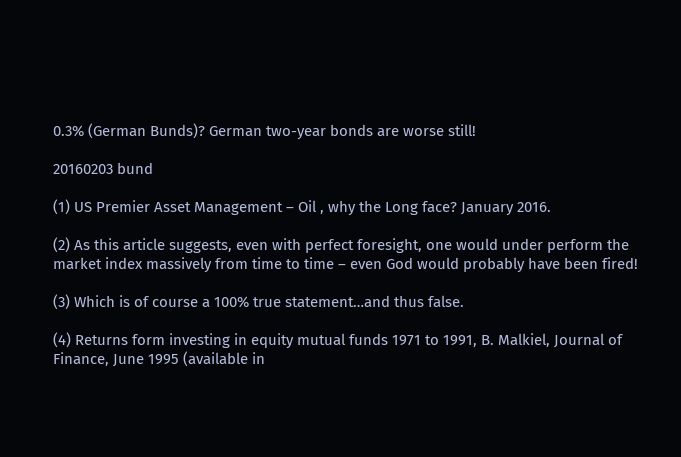0.3% (German Bunds)? German two-year bonds are worse still!

20160203 bund

(1) US Premier Asset Management – Oil , why the Long face? January 2016.

(2) As this article suggests, even with perfect foresight, one would under perform the market index massively from time to time – even God would probably have been fired!

(3) Which is of course a 100% true statement…and thus false.

(4) Returns form investing in equity mutual funds 1971 to 1991, B. Malkiel, Journal of Finance, June 1995 (available in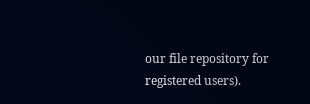our file repository for registered users).